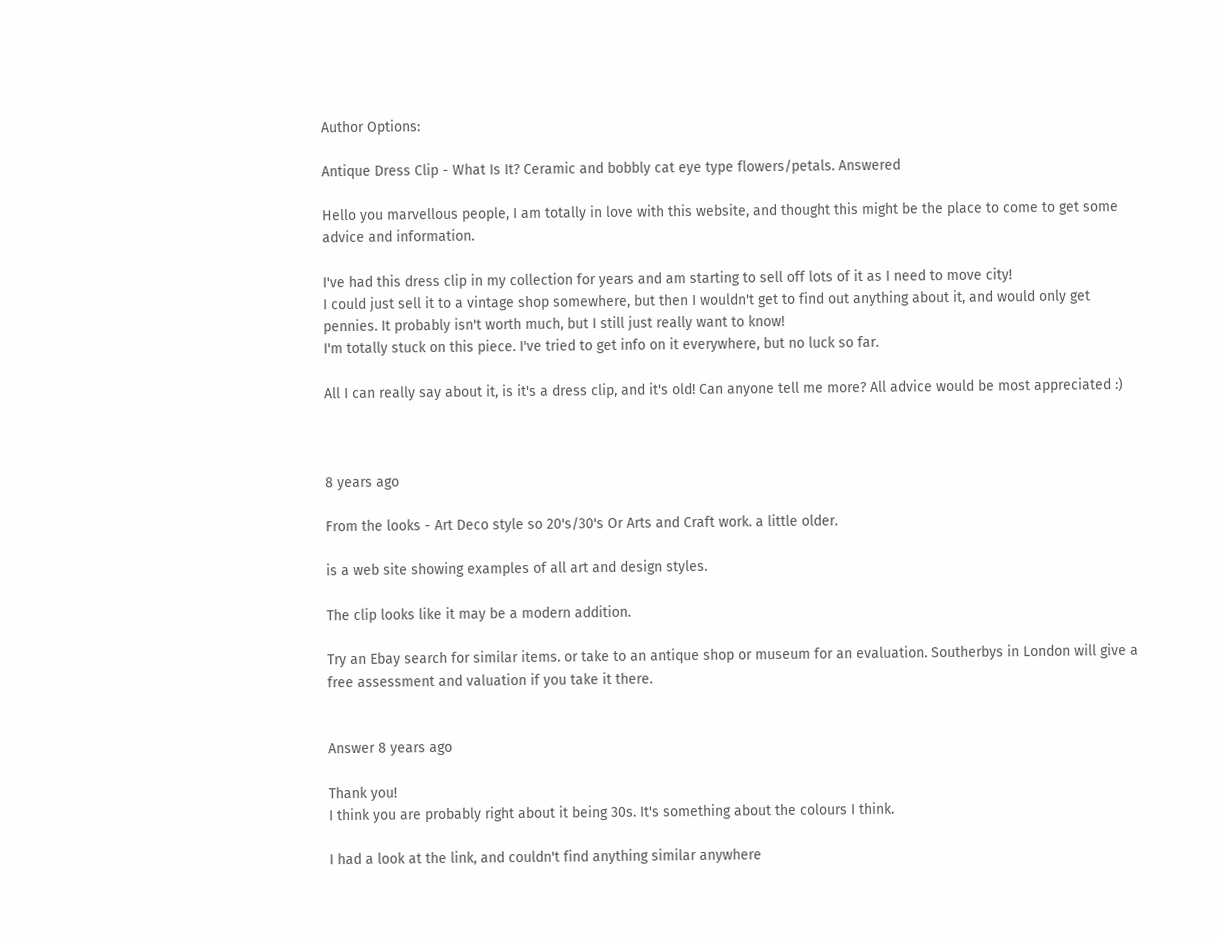Author Options:

Antique Dress Clip - What Is It? Ceramic and bobbly cat eye type flowers/petals. Answered

Hello you marvellous people, I am totally in love with this website, and thought this might be the place to come to get some advice and information.

I've had this dress clip in my collection for years and am starting to sell off lots of it as I need to move city!
I could just sell it to a vintage shop somewhere, but then I wouldn't get to find out anything about it, and would only get pennies. It probably isn't worth much, but I still just really want to know!
I'm totally stuck on this piece. I've tried to get info on it everywhere, but no luck so far.

All I can really say about it, is it's a dress clip, and it's old! Can anyone tell me more? All advice would be most appreciated :)



8 years ago

From the looks - Art Deco style so 20's/30's Or Arts and Craft work. a little older.

is a web site showing examples of all art and design styles.

The clip looks like it may be a modern addition.

Try an Ebay search for similar items. or take to an antique shop or museum for an evaluation. Southerbys in London will give a free assessment and valuation if you take it there.


Answer 8 years ago

Thank you!
I think you are probably right about it being 30s. It's something about the colours I think.

I had a look at the link, and couldn't find anything similar anywhere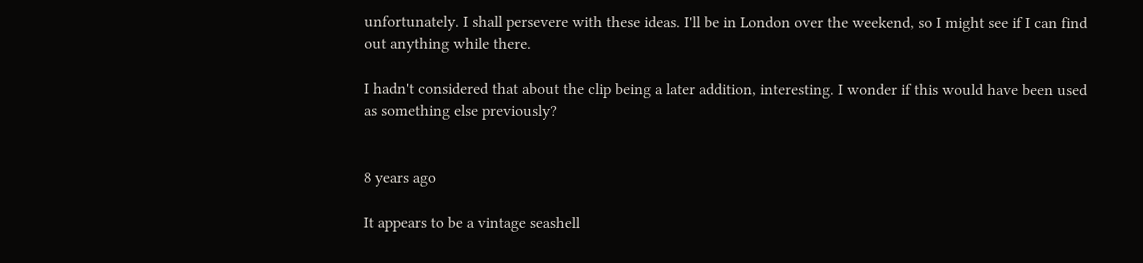unfortunately. I shall persevere with these ideas. I'll be in London over the weekend, so I might see if I can find out anything while there.

I hadn't considered that about the clip being a later addition, interesting. I wonder if this would have been used as something else previously?


8 years ago

It appears to be a vintage seashell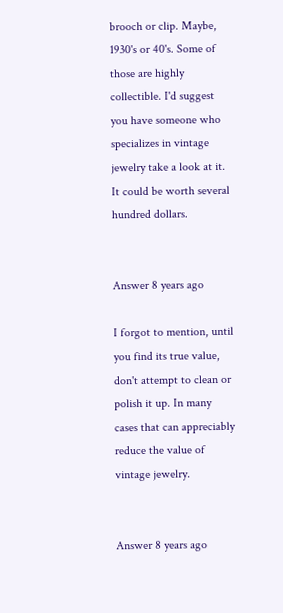brooch or clip. Maybe, 1930's or 40's. Some of those are highly collectible. I'd suggest you have someone who specializes in vintage jewelry take a look at it. It could be worth several hundred dollars.


Answer 8 years ago

I forgot to mention, until you find its true value, don't attempt to clean or polish it up. In many cases that can appreciably reduce the value of vintage jewelry.


Answer 8 years ago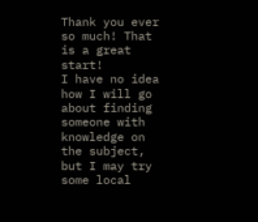Thank you ever so much! That is a great start!
I have no idea how I will go about finding someone with knowledge on the subject, but I may try some local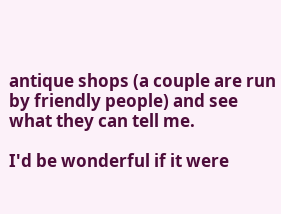antique shops (a couple are run by friendly people) and see what they can tell me.

I'd be wonderful if it were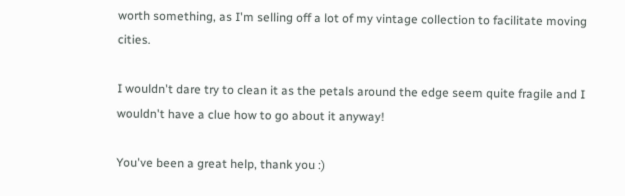worth something, as I'm selling off a lot of my vintage collection to facilitate moving cities.

I wouldn't dare try to clean it as the petals around the edge seem quite fragile and I wouldn't have a clue how to go about it anyway!

You've been a great help, thank you :)